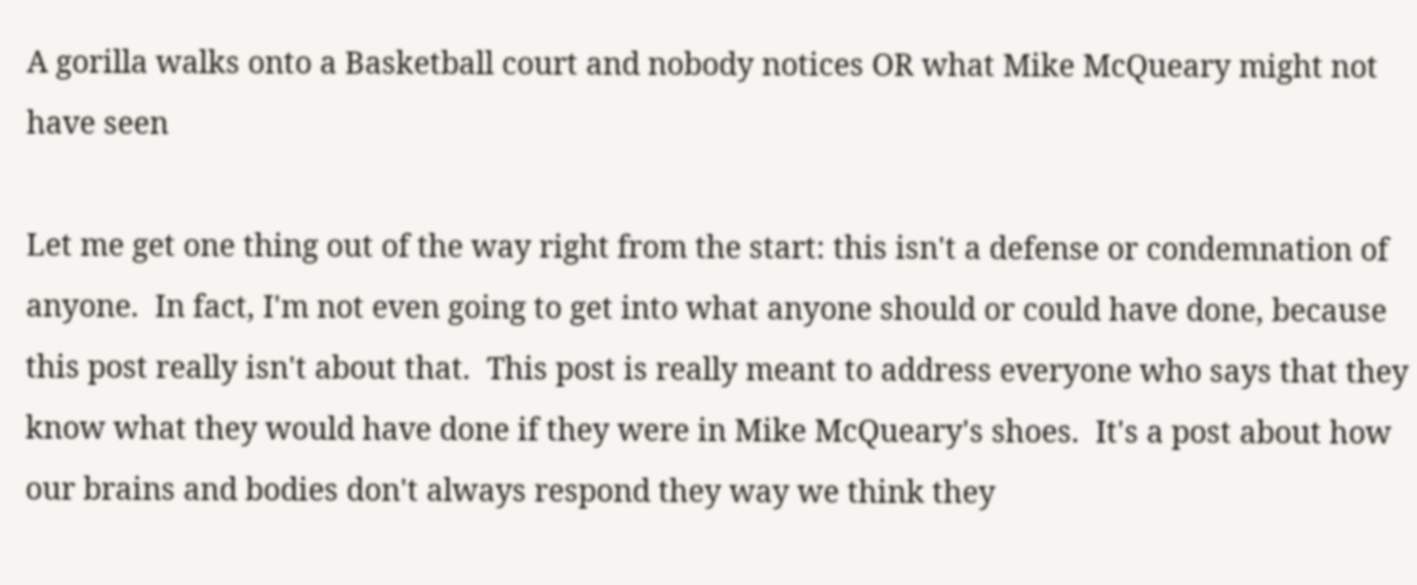A gorilla walks onto a Basketball court and nobody notices OR what Mike McQueary might not have seen

Let me get one thing out of the way right from the start: this isn't a defense or condemnation of anyone.  In fact, I'm not even going to get into what anyone should or could have done, because this post really isn't about that.  This post is really meant to address everyone who says that they know what they would have done if they were in Mike McQueary's shoes.  It's a post about how our brains and bodies don't always respond they way we think they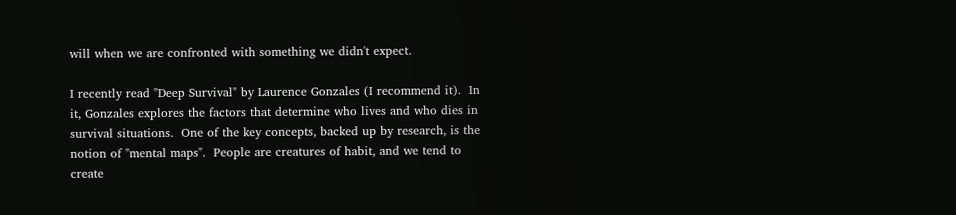will when we are confronted with something we didn't expect.

I recently read "Deep Survival" by Laurence Gonzales (I recommend it).  In it, Gonzales explores the factors that determine who lives and who dies in survival situations.  One of the key concepts, backed up by research, is the notion of "mental maps".  People are creatures of habit, and we tend to create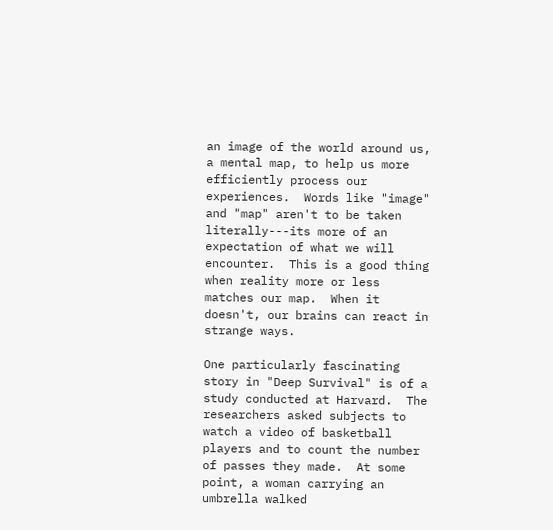an image of the world around us, a mental map, to help us more efficiently process our experiences.  Words like "image" and "map" aren't to be taken literally---its more of an expectation of what we will encounter.  This is a good thing when reality more or less matches our map.  When it doesn't, our brains can react in strange ways.

One particularly fascinating story in "Deep Survival" is of a study conducted at Harvard.  The researchers asked subjects to watch a video of basketball players and to count the number of passes they made.  At some point, a woman carrying an umbrella walked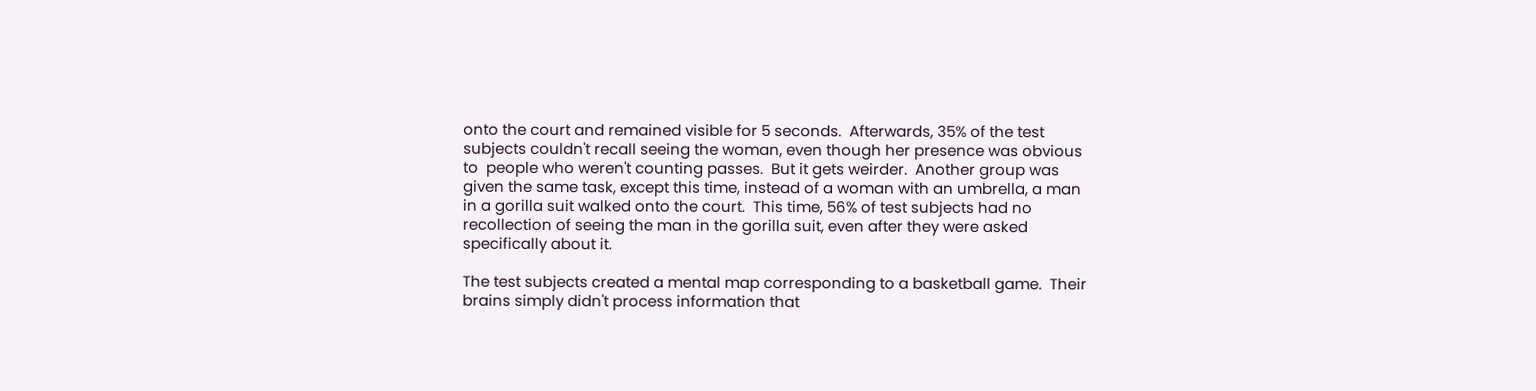onto the court and remained visible for 5 seconds.  Afterwards, 35% of the test subjects couldn't recall seeing the woman, even though her presence was obvious to  people who weren't counting passes.  But it gets weirder.  Another group was given the same task, except this time, instead of a woman with an umbrella, a man in a gorilla suit walked onto the court.  This time, 56% of test subjects had no recollection of seeing the man in the gorilla suit, even after they were asked specifically about it.

The test subjects created a mental map corresponding to a basketball game.  Their brains simply didn't process information that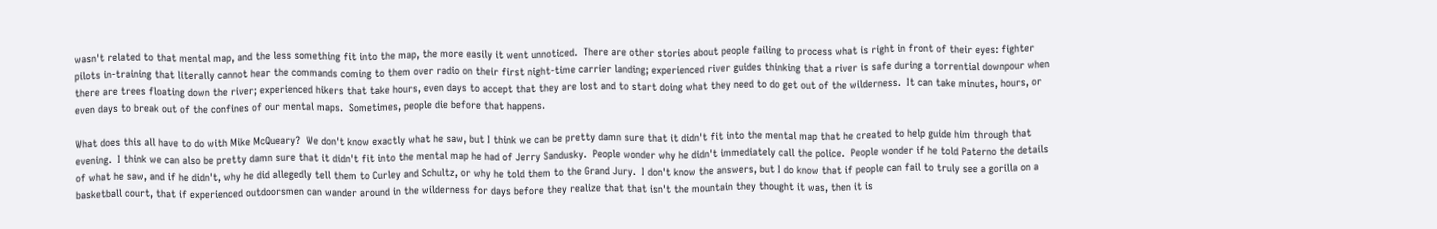wasn't related to that mental map, and the less something fit into the map, the more easily it went unnoticed.  There are other stories about people failing to process what is right in front of their eyes: fighter pilots in-training that literally cannot hear the commands coming to them over radio on their first night-time carrier landing; experienced river guides thinking that a river is safe during a torrential downpour when there are trees floating down the river; experienced hikers that take hours, even days to accept that they are lost and to start doing what they need to do get out of the wilderness.  It can take minutes, hours, or even days to break out of the confines of our mental maps.  Sometimes, people die before that happens.

What does this all have to do with Mike McQueary?  We don't know exactly what he saw, but I think we can be pretty damn sure that it didn't fit into the mental map that he created to help guide him through that evening.  I think we can also be pretty damn sure that it didn't fit into the mental map he had of Jerry Sandusky.  People wonder why he didn't immediately call the police.  People wonder if he told Paterno the details of what he saw, and if he didn't, why he did allegedly tell them to Curley and Schultz, or why he told them to the Grand Jury.  I don't know the answers, but I do know that if people can fail to truly see a gorilla on a basketball court, that if experienced outdoorsmen can wander around in the wilderness for days before they realize that that isn't the mountain they thought it was, then it is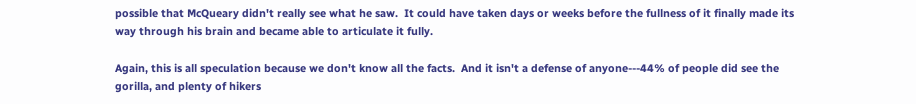possible that McQueary didn't really see what he saw.  It could have taken days or weeks before the fullness of it finally made its way through his brain and became able to articulate it fully.

Again, this is all speculation because we don't know all the facts.  And it isn't a defense of anyone---44% of people did see the gorilla, and plenty of hikers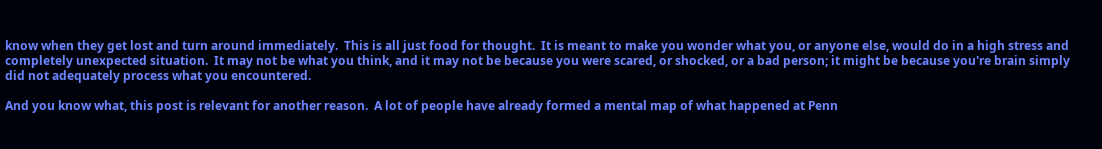know when they get lost and turn around immediately.  This is all just food for thought.  It is meant to make you wonder what you, or anyone else, would do in a high stress and completely unexpected situation.  It may not be what you think, and it may not be because you were scared, or shocked, or a bad person; it might be because you're brain simply did not adequately process what you encountered.

And you know what, this post is relevant for another reason.  A lot of people have already formed a mental map of what happened at Penn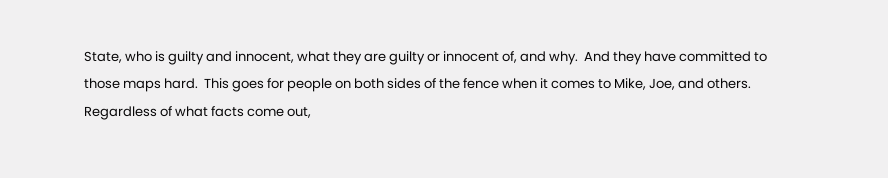State, who is guilty and innocent, what they are guilty or innocent of, and why.  And they have committed to those maps hard.  This goes for people on both sides of the fence when it comes to Mike, Joe, and others.  Regardless of what facts come out,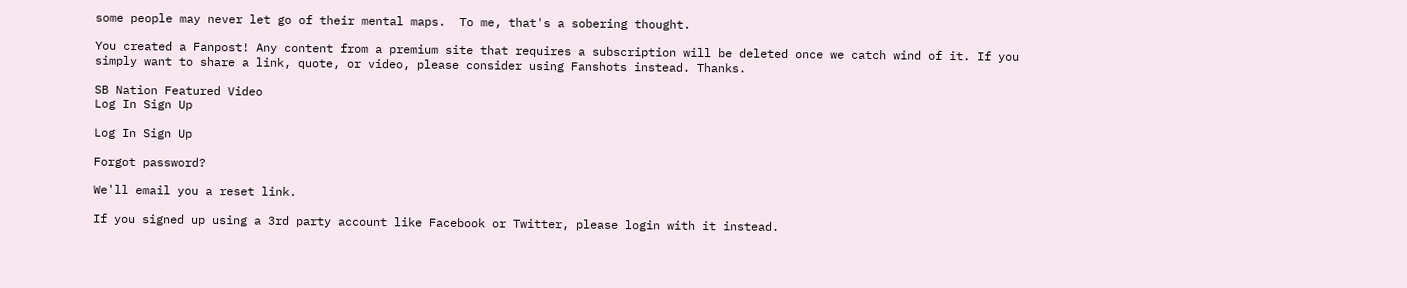some people may never let go of their mental maps.  To me, that's a sobering thought.

You created a Fanpost! Any content from a premium site that requires a subscription will be deleted once we catch wind of it. If you simply want to share a link, quote, or video, please consider using Fanshots instead. Thanks.

SB Nation Featured Video
Log In Sign Up

Log In Sign Up

Forgot password?

We'll email you a reset link.

If you signed up using a 3rd party account like Facebook or Twitter, please login with it instead.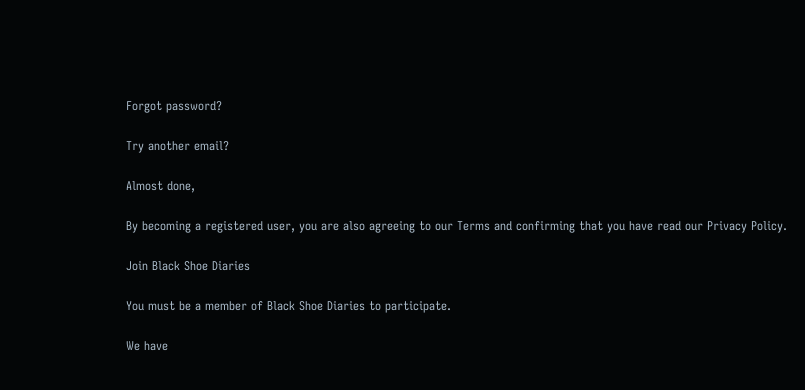Forgot password?

Try another email?

Almost done,

By becoming a registered user, you are also agreeing to our Terms and confirming that you have read our Privacy Policy.

Join Black Shoe Diaries

You must be a member of Black Shoe Diaries to participate.

We have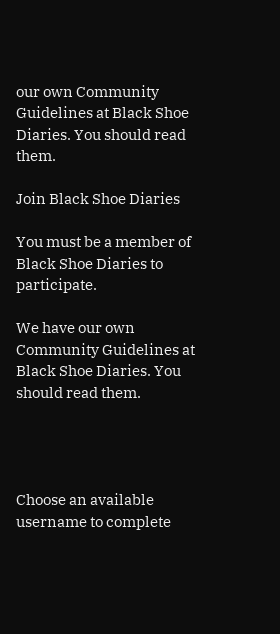our own Community Guidelines at Black Shoe Diaries. You should read them.

Join Black Shoe Diaries

You must be a member of Black Shoe Diaries to participate.

We have our own Community Guidelines at Black Shoe Diaries. You should read them.




Choose an available username to complete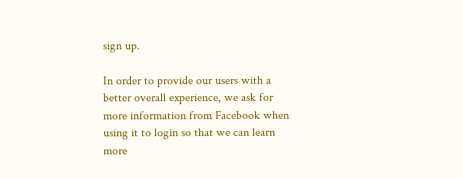sign up.

In order to provide our users with a better overall experience, we ask for more information from Facebook when using it to login so that we can learn more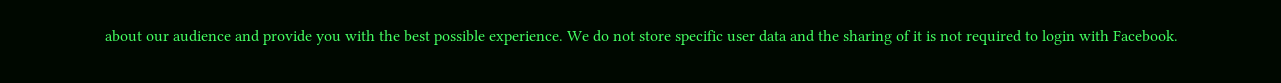about our audience and provide you with the best possible experience. We do not store specific user data and the sharing of it is not required to login with Facebook.